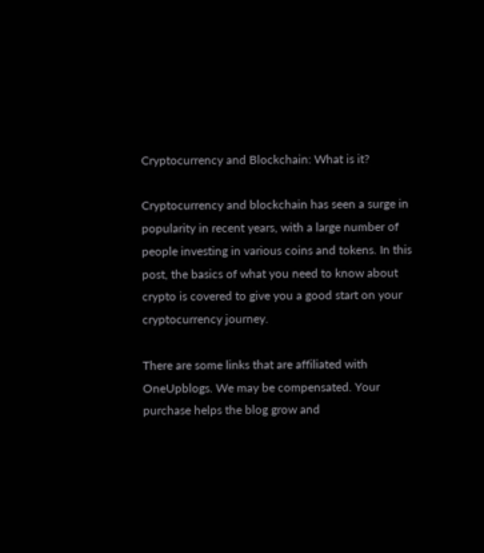Cryptocurrency and Blockchain: What is it?

Cryptocurrency and blockchain has seen a surge in popularity in recent years, with a large number of people investing in various coins and tokens. In this post, the basics of what you need to know about crypto is covered to give you a good start on your cryptocurrency journey.

There are some links that are affiliated with OneUpblogs. We may be compensated. Your purchase helps the blog grow and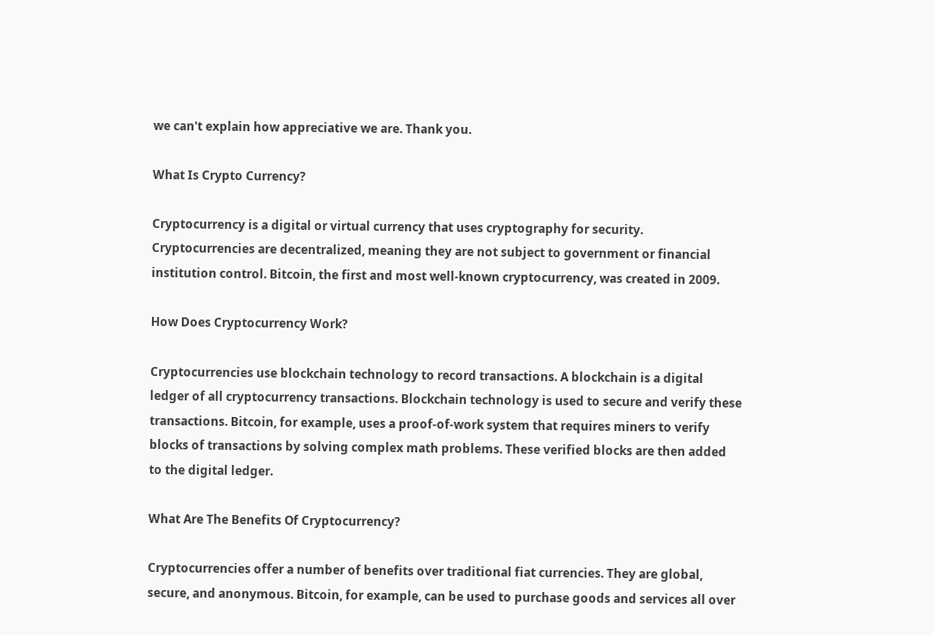we can't explain how appreciative we are. Thank you.

What Is Crypto Currency?

Cryptocurrency is a digital or virtual currency that uses cryptography for security. Cryptocurrencies are decentralized, meaning they are not subject to government or financial institution control. Bitcoin, the first and most well-known cryptocurrency, was created in 2009.

How Does Cryptocurrency Work?

Cryptocurrencies use blockchain technology to record transactions. A blockchain is a digital ledger of all cryptocurrency transactions. Blockchain technology is used to secure and verify these transactions. Bitcoin, for example, uses a proof-of-work system that requires miners to verify blocks of transactions by solving complex math problems. These verified blocks are then added to the digital ledger.

What Are The Benefits Of Cryptocurrency?

Cryptocurrencies offer a number of benefits over traditional fiat currencies. They are global, secure, and anonymous. Bitcoin, for example, can be used to purchase goods and services all over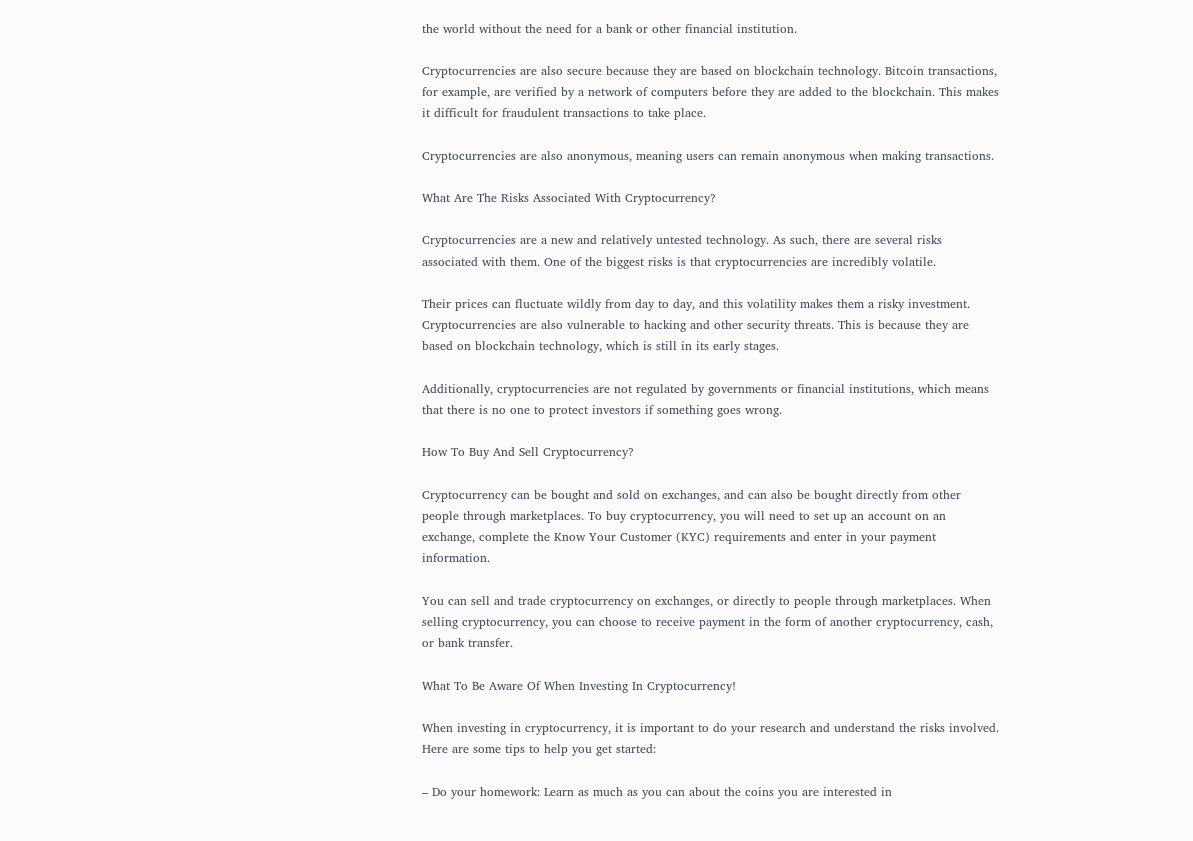the world without the need for a bank or other financial institution.

Cryptocurrencies are also secure because they are based on blockchain technology. Bitcoin transactions, for example, are verified by a network of computers before they are added to the blockchain. This makes it difficult for fraudulent transactions to take place.

Cryptocurrencies are also anonymous, meaning users can remain anonymous when making transactions.

What Are The Risks Associated With Cryptocurrency?

Cryptocurrencies are a new and relatively untested technology. As such, there are several risks associated with them. One of the biggest risks is that cryptocurrencies are incredibly volatile.

Their prices can fluctuate wildly from day to day, and this volatility makes them a risky investment. Cryptocurrencies are also vulnerable to hacking and other security threats. This is because they are based on blockchain technology, which is still in its early stages.

Additionally, cryptocurrencies are not regulated by governments or financial institutions, which means that there is no one to protect investors if something goes wrong.

How To Buy And Sell Cryptocurrency?

Cryptocurrency can be bought and sold on exchanges, and can also be bought directly from other people through marketplaces. To buy cryptocurrency, you will need to set up an account on an exchange, complete the Know Your Customer (KYC) requirements and enter in your payment information.

You can sell and trade cryptocurrency on exchanges, or directly to people through marketplaces. When selling cryptocurrency, you can choose to receive payment in the form of another cryptocurrency, cash, or bank transfer.

What To Be Aware Of When Investing In Cryptocurrency!

When investing in cryptocurrency, it is important to do your research and understand the risks involved. Here are some tips to help you get started:

– Do your homework: Learn as much as you can about the coins you are interested in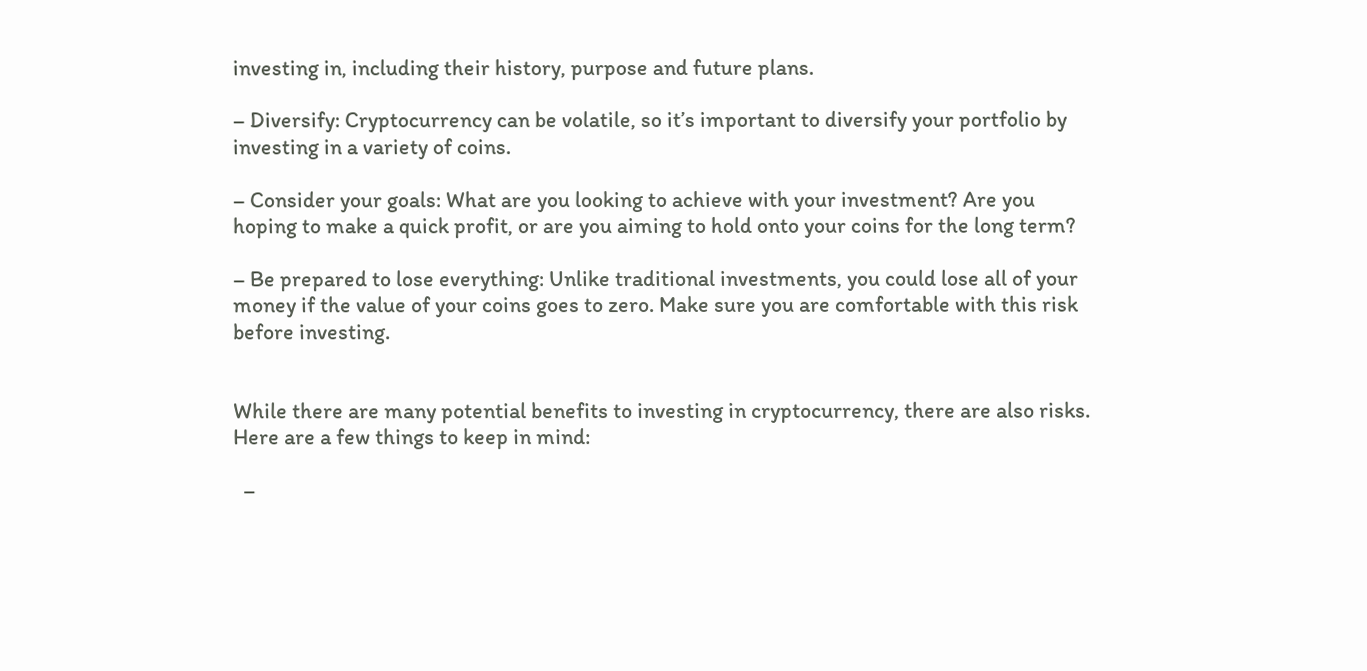investing in, including their history, purpose and future plans.

– Diversify: Cryptocurrency can be volatile, so it’s important to diversify your portfolio by investing in a variety of coins.

– Consider your goals: What are you looking to achieve with your investment? Are you hoping to make a quick profit, or are you aiming to hold onto your coins for the long term?

– Be prepared to lose everything: Unlike traditional investments, you could lose all of your money if the value of your coins goes to zero. Make sure you are comfortable with this risk before investing.


While there are many potential benefits to investing in cryptocurrency, there are also risks. Here are a few things to keep in mind:

  –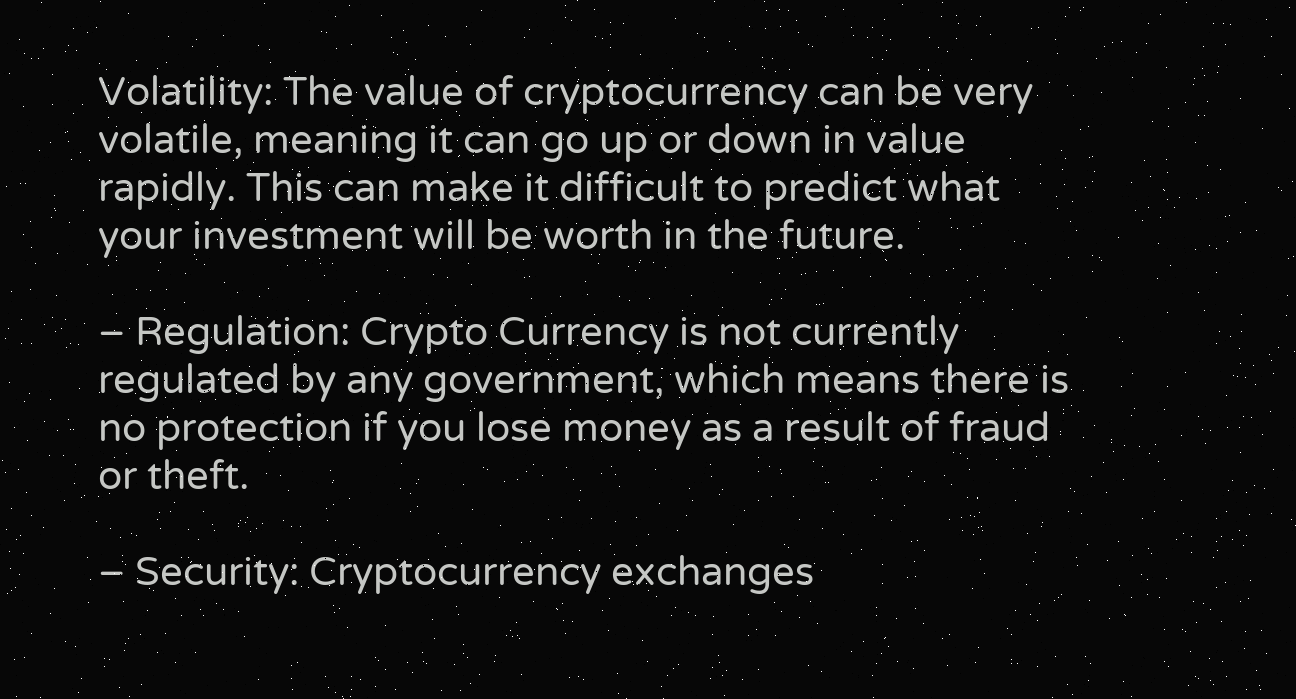Volatility: The value of cryptocurrency can be very volatile, meaning it can go up or down in value rapidly. This can make it difficult to predict what your investment will be worth in the future.

– Regulation: Crypto Currency is not currently regulated by any government, which means there is no protection if you lose money as a result of fraud or theft.

– Security: Cryptocurrency exchanges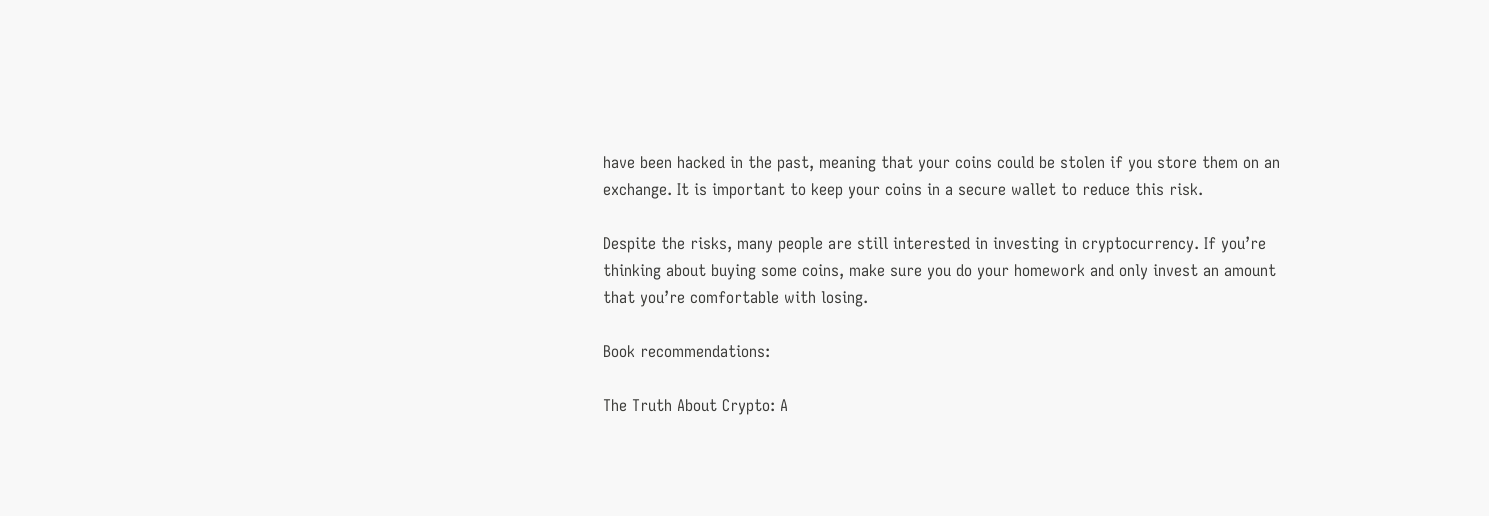have been hacked in the past, meaning that your coins could be stolen if you store them on an exchange. It is important to keep your coins in a secure wallet to reduce this risk.

Despite the risks, many people are still interested in investing in cryptocurrency. If you’re thinking about buying some coins, make sure you do your homework and only invest an amount that you’re comfortable with losing.

Book recommendations:

The Truth About Crypto: A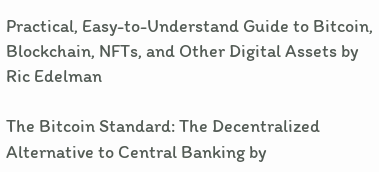Practical, Easy-to-Understand Guide to Bitcoin, Blockchain, NFTs, and Other Digital Assets by Ric Edelman

The Bitcoin Standard: The Decentralized Alternative to Central Banking by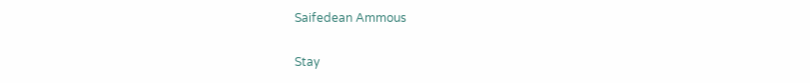Saifedean Ammous

Stay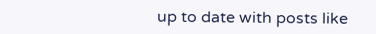up to date with posts like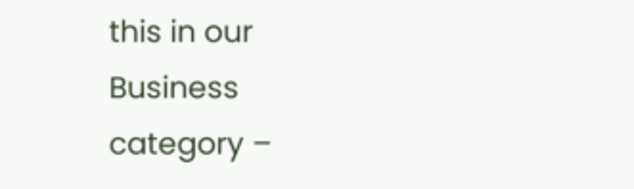this in our Business category –